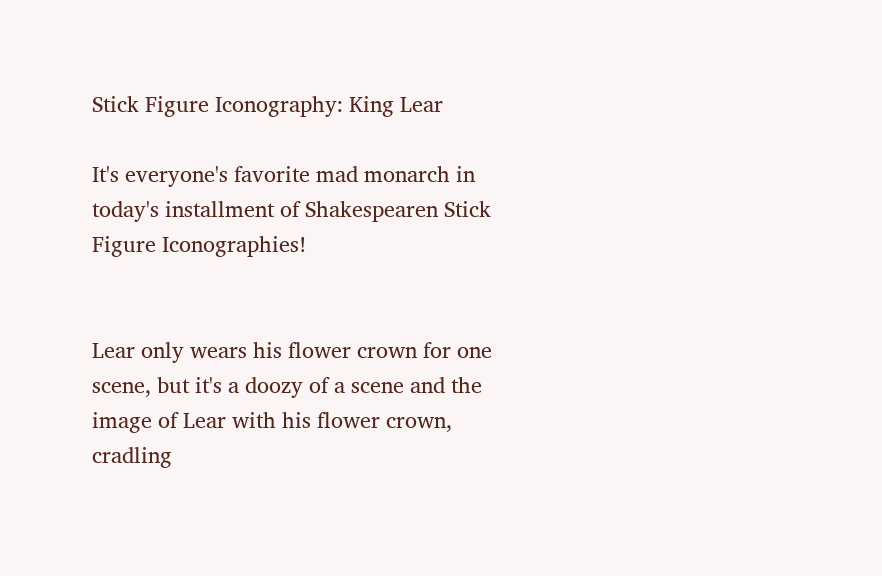Stick Figure Iconography: King Lear

It's everyone's favorite mad monarch in today's installment of Shakespearen Stick Figure Iconographies!


Lear only wears his flower crown for one scene, but it's a doozy of a scene and the image of Lear with his flower crown, cradling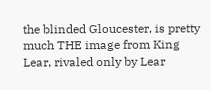the blinded Gloucester, is pretty much THE image from King Lear, rivaled only by Lear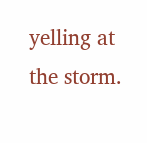yelling at the storm.